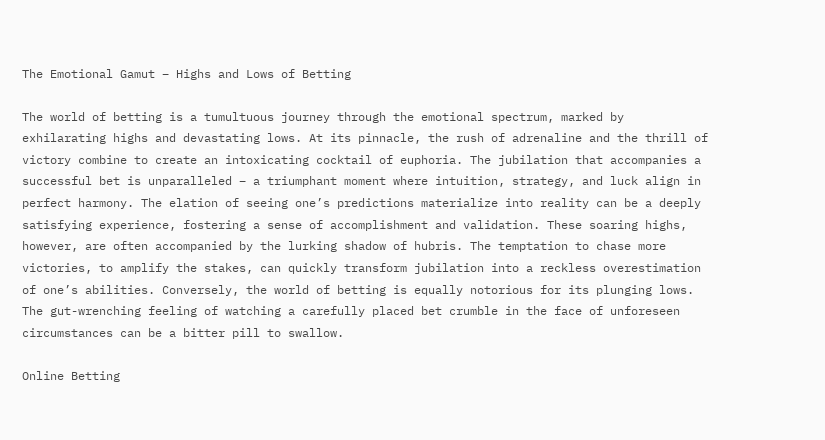The Emotional Gamut – Highs and Lows of Betting

The world of betting is a tumultuous journey through the emotional spectrum, marked by exhilarating highs and devastating lows. At its pinnacle, the rush of adrenaline and the thrill of victory combine to create an intoxicating cocktail of euphoria. The jubilation that accompanies a successful bet is unparalleled – a triumphant moment where intuition, strategy, and luck align in perfect harmony. The elation of seeing one’s predictions materialize into reality can be a deeply satisfying experience, fostering a sense of accomplishment and validation. These soaring highs, however, are often accompanied by the lurking shadow of hubris. The temptation to chase more victories, to amplify the stakes, can quickly transform jubilation into a reckless overestimation of one’s abilities. Conversely, the world of betting is equally notorious for its plunging lows. The gut-wrenching feeling of watching a carefully placed bet crumble in the face of unforeseen circumstances can be a bitter pill to swallow.

Online Betting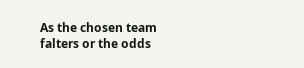As the chosen team falters or the odds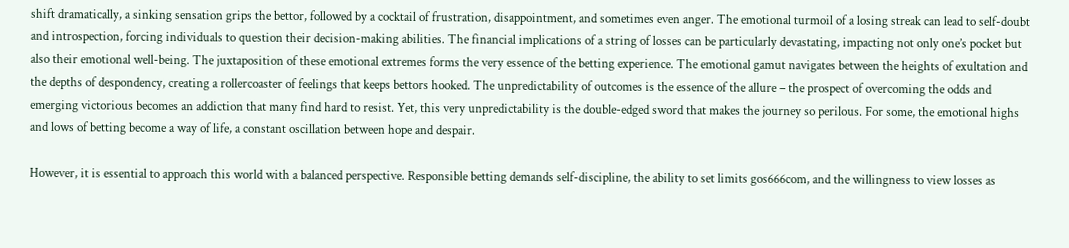shift dramatically, a sinking sensation grips the bettor, followed by a cocktail of frustration, disappointment, and sometimes even anger. The emotional turmoil of a losing streak can lead to self-doubt and introspection, forcing individuals to question their decision-making abilities. The financial implications of a string of losses can be particularly devastating, impacting not only one’s pocket but also their emotional well-being. The juxtaposition of these emotional extremes forms the very essence of the betting experience. The emotional gamut navigates between the heights of exultation and the depths of despondency, creating a rollercoaster of feelings that keeps bettors hooked. The unpredictability of outcomes is the essence of the allure – the prospect of overcoming the odds and emerging victorious becomes an addiction that many find hard to resist. Yet, this very unpredictability is the double-edged sword that makes the journey so perilous. For some, the emotional highs and lows of betting become a way of life, a constant oscillation between hope and despair.

However, it is essential to approach this world with a balanced perspective. Responsible betting demands self-discipline, the ability to set limits gos666com, and the willingness to view losses as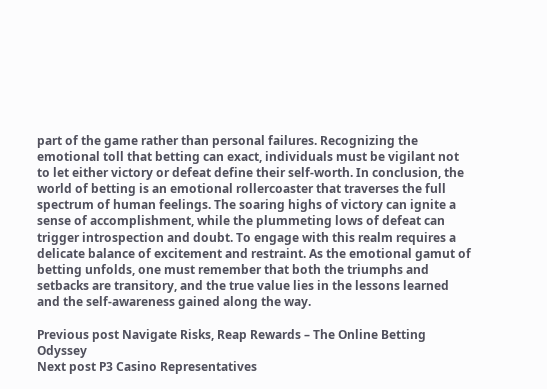part of the game rather than personal failures. Recognizing the emotional toll that betting can exact, individuals must be vigilant not to let either victory or defeat define their self-worth. In conclusion, the world of betting is an emotional rollercoaster that traverses the full spectrum of human feelings. The soaring highs of victory can ignite a sense of accomplishment, while the plummeting lows of defeat can trigger introspection and doubt. To engage with this realm requires a delicate balance of excitement and restraint. As the emotional gamut of betting unfolds, one must remember that both the triumphs and setbacks are transitory, and the true value lies in the lessons learned and the self-awareness gained along the way.

Previous post Navigate Risks, Reap Rewards – The Online Betting Odyssey
Next post P3 Casino Representatives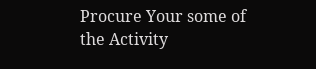Procure Your some of the Activity